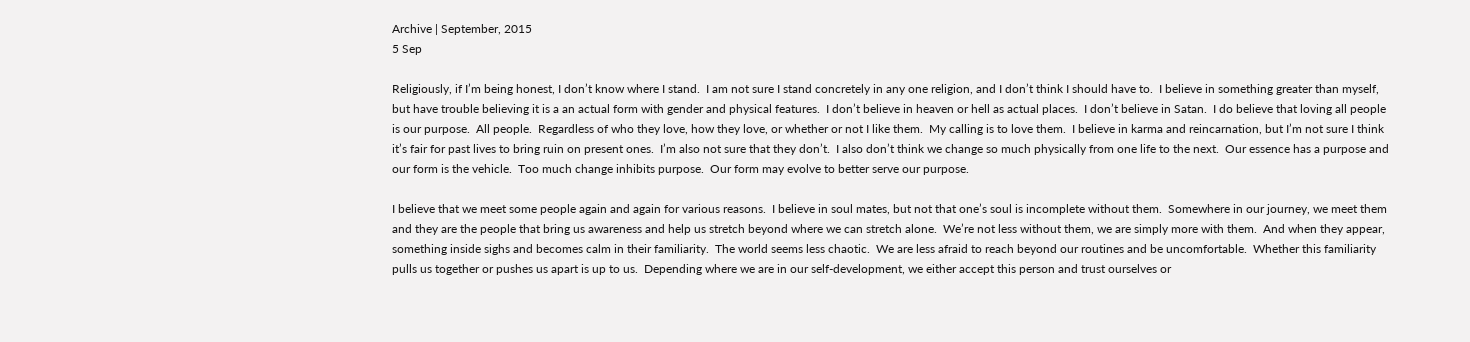Archive | September, 2015
5 Sep

Religiously, if I’m being honest, I don’t know where I stand.  I am not sure I stand concretely in any one religion, and I don’t think I should have to.  I believe in something greater than myself, but have trouble believing it is a an actual form with gender and physical features.  I don’t believe in heaven or hell as actual places.  I don’t believe in Satan.  I do believe that loving all people is our purpose.  All people.  Regardless of who they love, how they love, or whether or not I like them.  My calling is to love them.  I believe in karma and reincarnation, but I’m not sure I think it’s fair for past lives to bring ruin on present ones.  I’m also not sure that they don’t.  I also don’t think we change so much physically from one life to the next.  Our essence has a purpose and our form is the vehicle.  Too much change inhibits purpose.  Our form may evolve to better serve our purpose.

I believe that we meet some people again and again for various reasons.  I believe in soul mates, but not that one’s soul is incomplete without them.  Somewhere in our journey, we meet them and they are the people that bring us awareness and help us stretch beyond where we can stretch alone.  We’re not less without them, we are simply more with them.  And when they appear, something inside sighs and becomes calm in their familiarity.  The world seems less chaotic.  We are less afraid to reach beyond our routines and be uncomfortable.  Whether this familiarity pulls us together or pushes us apart is up to us.  Depending where we are in our self-development, we either accept this person and trust ourselves or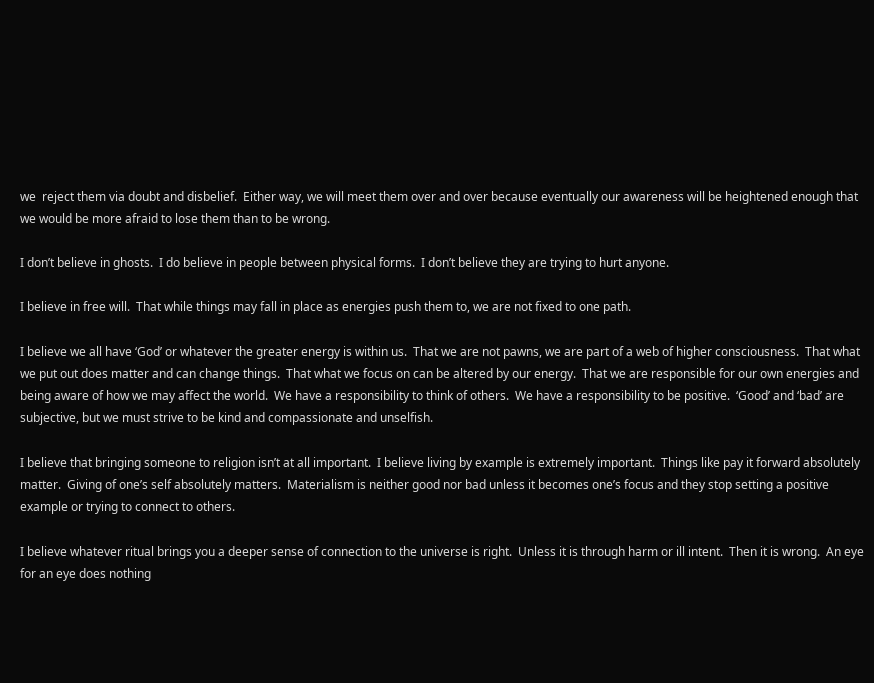we  reject them via doubt and disbelief.  Either way, we will meet them over and over because eventually our awareness will be heightened enough that we would be more afraid to lose them than to be wrong.

I don’t believe in ghosts.  I do believe in people between physical forms.  I don’t believe they are trying to hurt anyone.

I believe in free will.  That while things may fall in place as energies push them to, we are not fixed to one path.

I believe we all have ‘God’ or whatever the greater energy is within us.  That we are not pawns, we are part of a web of higher consciousness.  That what we put out does matter and can change things.  That what we focus on can be altered by our energy.  That we are responsible for our own energies and being aware of how we may affect the world.  We have a responsibility to think of others.  We have a responsibility to be positive.  ‘Good’ and ‘bad’ are subjective, but we must strive to be kind and compassionate and unselfish.

I believe that bringing someone to religion isn’t at all important.  I believe living by example is extremely important.  Things like pay it forward absolutely matter.  Giving of one’s self absolutely matters.  Materialism is neither good nor bad unless it becomes one’s focus and they stop setting a positive example or trying to connect to others.

I believe whatever ritual brings you a deeper sense of connection to the universe is right.  Unless it is through harm or ill intent.  Then it is wrong.  An eye for an eye does nothing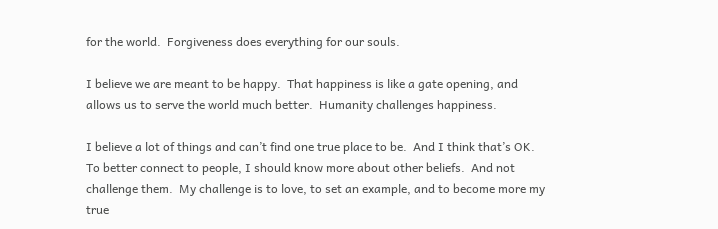for the world.  Forgiveness does everything for our souls.

I believe we are meant to be happy.  That happiness is like a gate opening, and allows us to serve the world much better.  Humanity challenges happiness.

I believe a lot of things and can’t find one true place to be.  And I think that’s OK.  To better connect to people, I should know more about other beliefs.  And not challenge them.  My challenge is to love, to set an example, and to become more my true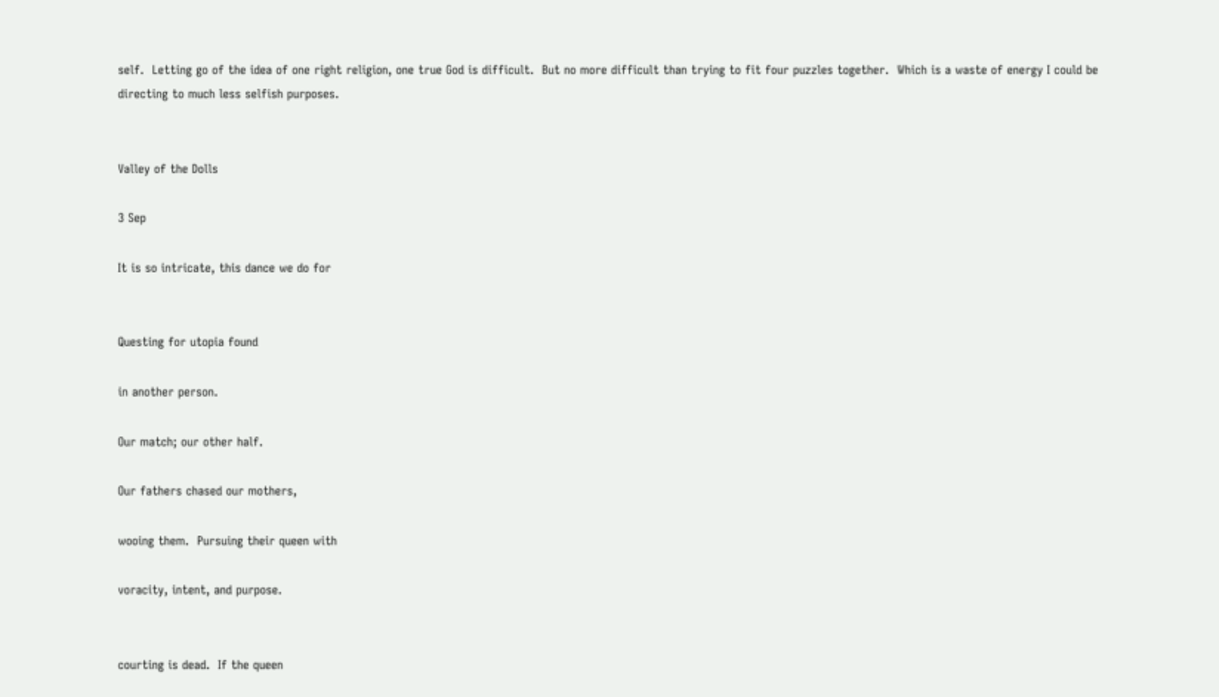self.  Letting go of the idea of one right religion, one true God is difficult.  But no more difficult than trying to fit four puzzles together.  Which is a waste of energy I could be directing to much less selfish purposes.


Valley of the Dolls

3 Sep

It is so intricate, this dance we do for


Questing for utopia found

in another person.

Our match; our other half.

Our fathers chased our mothers,

wooing them.  Pursuing their queen with

voracity, intent, and purpose.


courting is dead.  If the queen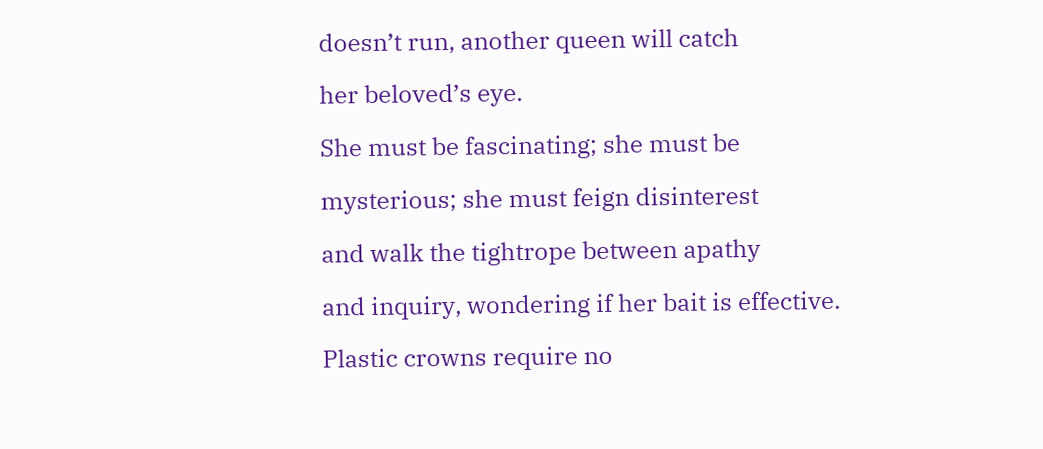doesn’t run, another queen will catch

her beloved’s eye.

She must be fascinating; she must be

mysterious; she must feign disinterest

and walk the tightrope between apathy

and inquiry, wondering if her bait is effective.

Plastic crowns require no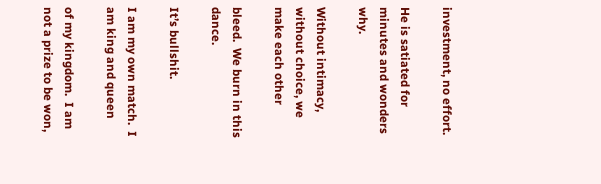investment, no effort.

He is satiated for minutes and wonders why.

Without intimacy, without choice, we make each other

bleed.  We burn in this dance.

It’s bullshit.

I am my own match.  I am king and queen

of my kingdom.  I am not a prize to be won,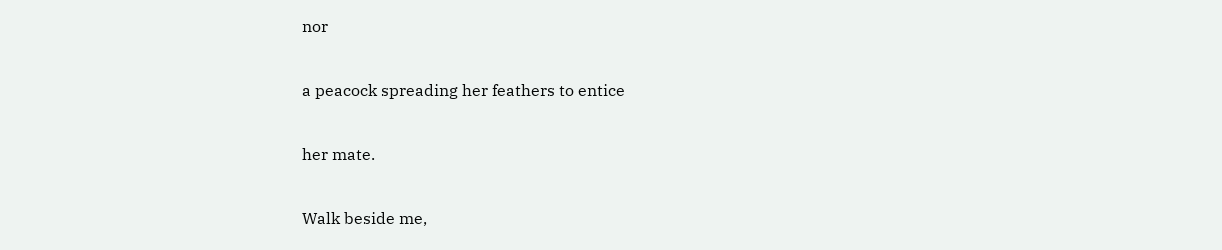nor

a peacock spreading her feathers to entice

her mate.

Walk beside me,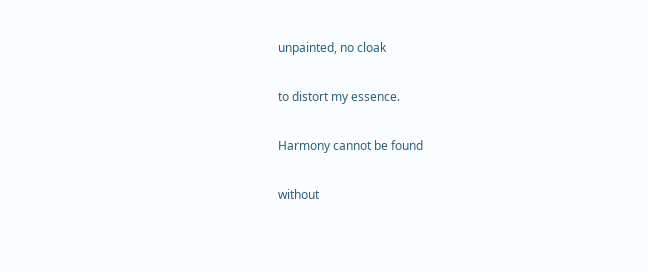unpainted, no cloak

to distort my essence.

Harmony cannot be found

without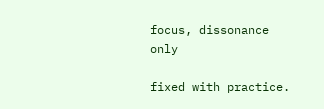focus, dissonance only

fixed with practice.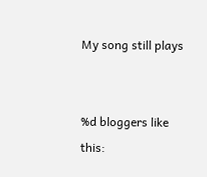My song still plays


%d bloggers like this: